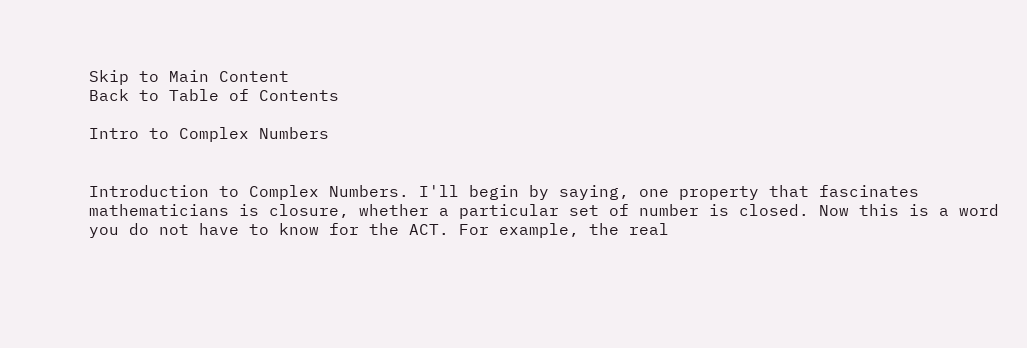Skip to Main Content
Back to Table of Contents

Intro to Complex Numbers


Introduction to Complex Numbers. I'll begin by saying, one property that fascinates mathematicians is closure, whether a particular set of number is closed. Now this is a word you do not have to know for the ACT. For example, the real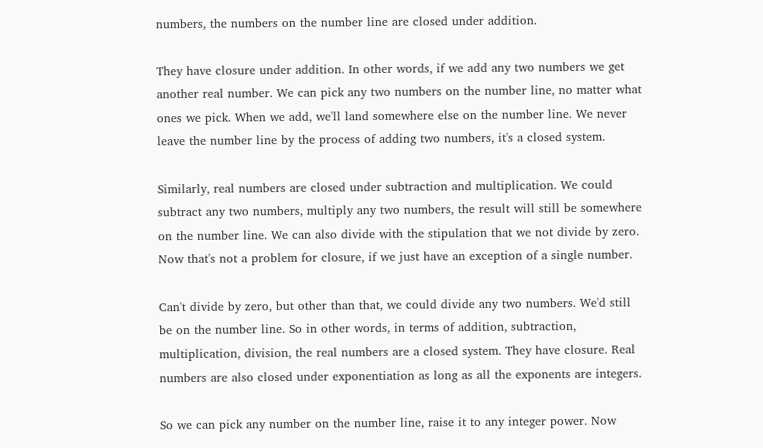numbers, the numbers on the number line are closed under addition.

They have closure under addition. In other words, if we add any two numbers we get another real number. We can pick any two numbers on the number line, no matter what ones we pick. When we add, we'll land somewhere else on the number line. We never leave the number line by the process of adding two numbers, it's a closed system.

Similarly, real numbers are closed under subtraction and multiplication. We could subtract any two numbers, multiply any two numbers, the result will still be somewhere on the number line. We can also divide with the stipulation that we not divide by zero. Now that's not a problem for closure, if we just have an exception of a single number.

Can't divide by zero, but other than that, we could divide any two numbers. We'd still be on the number line. So in other words, in terms of addition, subtraction, multiplication, division, the real numbers are a closed system. They have closure. Real numbers are also closed under exponentiation as long as all the exponents are integers.

So we can pick any number on the number line, raise it to any integer power. Now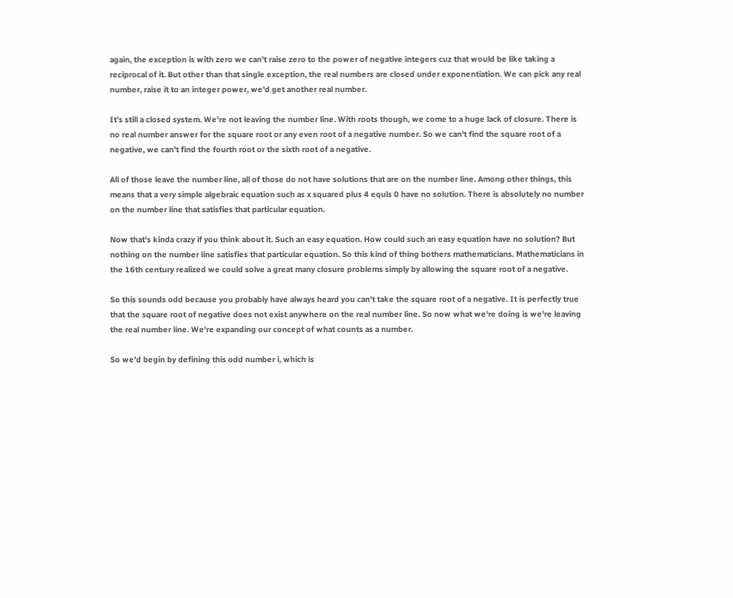again, the exception is with zero we can't raise zero to the power of negative integers cuz that would be like taking a reciprocal of it. But other than that single exception, the real numbers are closed under exponentiation. We can pick any real number, raise it to an integer power, we'd get another real number.

It's still a closed system. We're not leaving the number line. With roots though, we come to a huge lack of closure. There is no real number answer for the square root or any even root of a negative number. So we can't find the square root of a negative, we can't find the fourth root or the sixth root of a negative.

All of those leave the number line, all of those do not have solutions that are on the number line. Among other things, this means that a very simple algebraic equation such as x squared plus 4 equls 0 have no solution. There is absolutely no number on the number line that satisfies that particular equation.

Now that's kinda crazy if you think about it. Such an easy equation. How could such an easy equation have no solution? But nothing on the number line satisfies that particular equation. So this kind of thing bothers mathematicians. Mathematicians in the 16th century realized we could solve a great many closure problems simply by allowing the square root of a negative.

So this sounds odd because you probably have always heard you can't take the square root of a negative. It is perfectly true that the square root of negative does not exist anywhere on the real number line. So now what we're doing is we're leaving the real number line. We're expanding our concept of what counts as a number.

So we'd begin by defining this odd number i, which is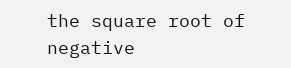the square root of negative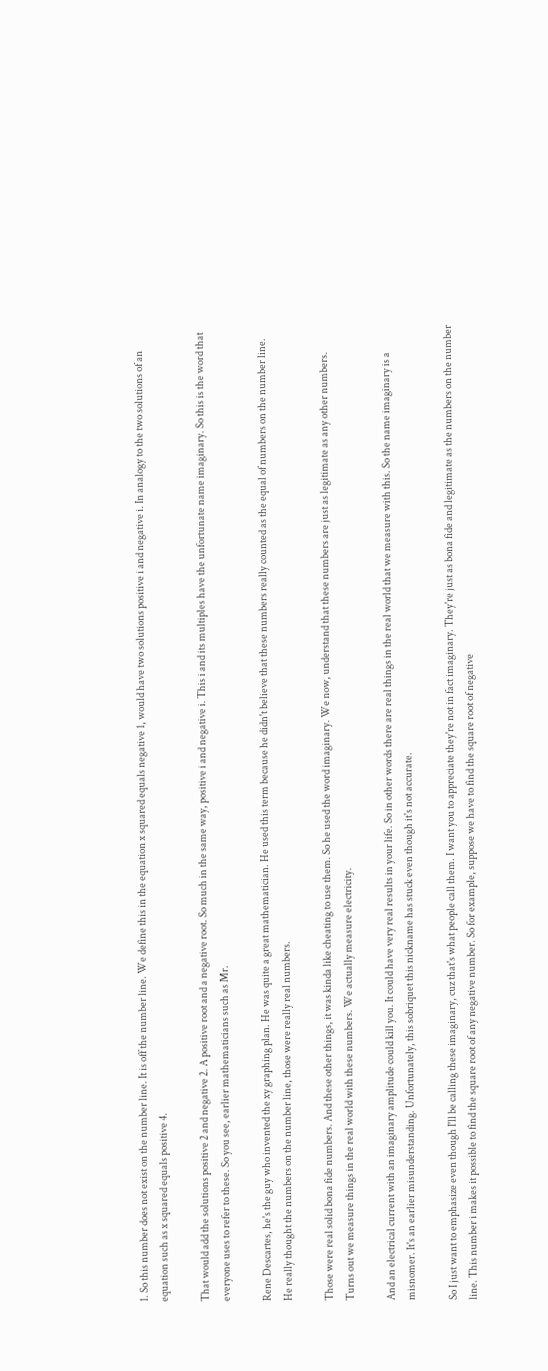1. So this number does not exist on the number line. It is off the number line. We define this in the equation x squared equals negative 1, would have two solutions positive i and negative i. In analogy to the two solutions of an equation such as x squared equals positive 4.

That would add the solutions positive 2 and negative 2. A positive root and a negative root. So much in the same way, positive i and negative i. This i and its multiples have the unfortunate name imaginary. So this is the word that everyone uses to refer to these. So you see, earlier mathematicians such as Mr.

Rene Descartes, he's the guy who invented the xy graphing plan. He was quite a great mathematician. He used this term because he didn't believe that these numbers really counted as the equal of numbers on the number line. He really thought the numbers on the number line, those were really real numbers.

Those were real solid bona fide numbers. And these other things, it was kinda like cheating to use them. So he used the word imaginary. We now, understand that these numbers are just as legitimate as any other numbers. Turns out we measure things in the real world with these numbers. We actually measure electricity.

And an electrical current with an imaginary amplitude could kill you. It could have very real results in your life. So in other words there are real things in the real world that we measure with this. So the name imaginary is a misnomer. It's an earlier misunderstanding. Unfortunately, this sobriquet this nickname has stuck even though it's not accurate.

So I just want to emphasize even though I'll be calling these imaginary, cuz that's what people call them. I want you to appreciate they're not in fact imaginary. They're just as bona fide and legitimate as the numbers on the number line. This number i makes it possible to find the square root of any negative number. So for example, suppose we have to find the square root of negative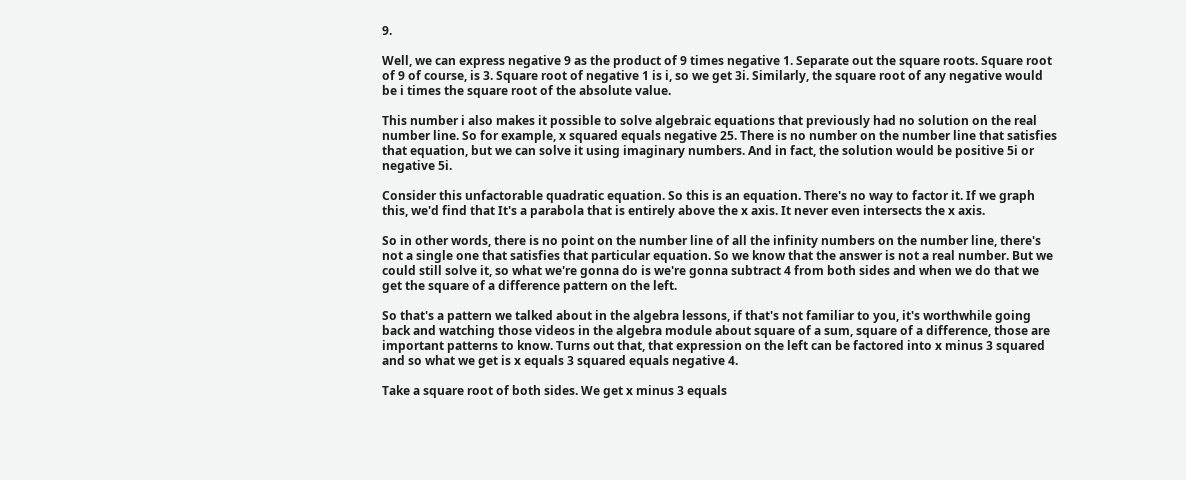9.

Well, we can express negative 9 as the product of 9 times negative 1. Separate out the square roots. Square root of 9 of course, is 3. Square root of negative 1 is i, so we get 3i. Similarly, the square root of any negative would be i times the square root of the absolute value.

This number i also makes it possible to solve algebraic equations that previously had no solution on the real number line. So for example, x squared equals negative 25. There is no number on the number line that satisfies that equation, but we can solve it using imaginary numbers. And in fact, the solution would be positive 5i or negative 5i.

Consider this unfactorable quadratic equation. So this is an equation. There's no way to factor it. If we graph this, we'd find that It's a parabola that is entirely above the x axis. It never even intersects the x axis.

So in other words, there is no point on the number line of all the infinity numbers on the number line, there's not a single one that satisfies that particular equation. So we know that the answer is not a real number. But we could still solve it, so what we're gonna do is we're gonna subtract 4 from both sides and when we do that we get the square of a difference pattern on the left.

So that's a pattern we talked about in the algebra lessons, if that's not familiar to you, it's worthwhile going back and watching those videos in the algebra module about square of a sum, square of a difference, those are important patterns to know. Turns out that, that expression on the left can be factored into x minus 3 squared and so what we get is x equals 3 squared equals negative 4.

Take a square root of both sides. We get x minus 3 equals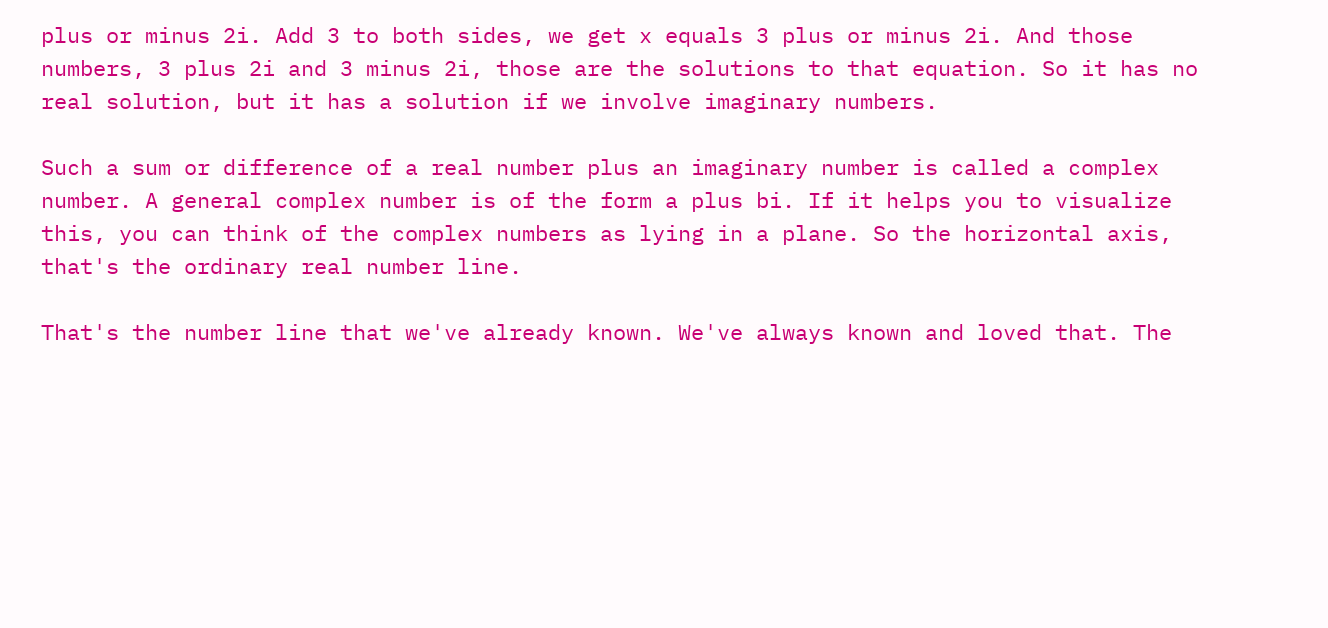plus or minus 2i. Add 3 to both sides, we get x equals 3 plus or minus 2i. And those numbers, 3 plus 2i and 3 minus 2i, those are the solutions to that equation. So it has no real solution, but it has a solution if we involve imaginary numbers.

Such a sum or difference of a real number plus an imaginary number is called a complex number. A general complex number is of the form a plus bi. If it helps you to visualize this, you can think of the complex numbers as lying in a plane. So the horizontal axis, that's the ordinary real number line.

That's the number line that we've already known. We've always known and loved that. The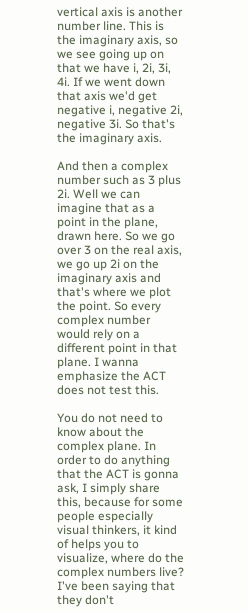vertical axis is another number line. This is the imaginary axis, so we see going up on that we have i, 2i, 3i, 4i. If we went down that axis we'd get negative i, negative 2i, negative 3i. So that's the imaginary axis.

And then a complex number such as 3 plus 2i. Well we can imagine that as a point in the plane, drawn here. So we go over 3 on the real axis, we go up 2i on the imaginary axis and that's where we plot the point. So every complex number would rely on a different point in that plane. I wanna emphasize the ACT does not test this.

You do not need to know about the complex plane. In order to do anything that the ACT is gonna ask, I simply share this, because for some people especially visual thinkers, it kind of helps you to visualize, where do the complex numbers live? I've been saying that they don't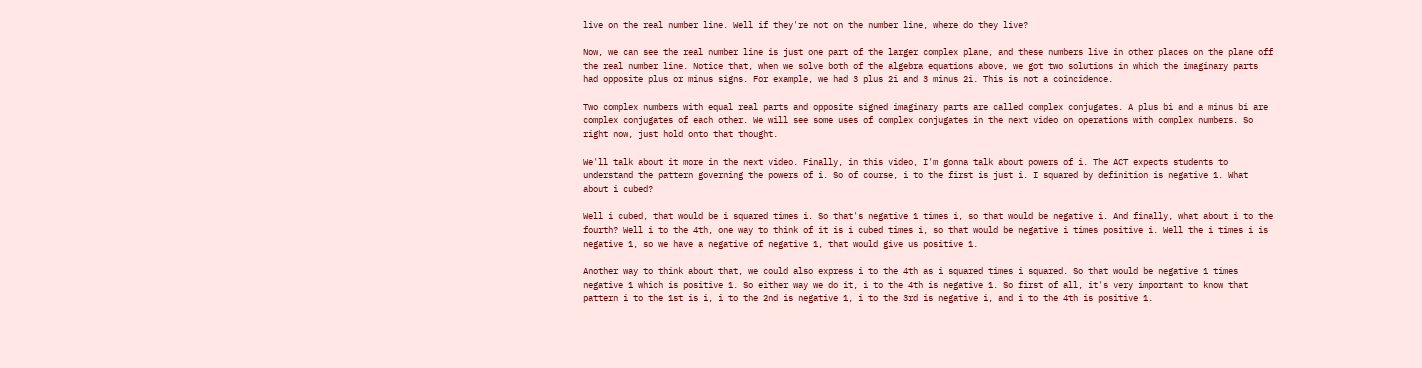live on the real number line. Well if they're not on the number line, where do they live?

Now, we can see the real number line is just one part of the larger complex plane, and these numbers live in other places on the plane off the real number line. Notice that, when we solve both of the algebra equations above, we got two solutions in which the imaginary parts had opposite plus or minus signs. For example, we had 3 plus 2i and 3 minus 2i. This is not a coincidence.

Two complex numbers with equal real parts and opposite signed imaginary parts are called complex conjugates. A plus bi and a minus bi are complex conjugates of each other. We will see some uses of complex conjugates in the next video on operations with complex numbers. So right now, just hold onto that thought.

We'll talk about it more in the next video. Finally, in this video, I'm gonna talk about powers of i. The ACT expects students to understand the pattern governing the powers of i. So of course, i to the first is just i. I squared by definition is negative 1. What about i cubed?

Well i cubed, that would be i squared times i. So that's negative 1 times i, so that would be negative i. And finally, what about i to the fourth? Well i to the 4th, one way to think of it is i cubed times i, so that would be negative i times positive i. Well the i times i is negative 1, so we have a negative of negative 1, that would give us positive 1.

Another way to think about that, we could also express i to the 4th as i squared times i squared. So that would be negative 1 times negative 1 which is positive 1. So either way we do it, i to the 4th is negative 1. So first of all, it's very important to know that pattern i to the 1st is i, i to the 2nd is negative 1, i to the 3rd is negative i, and i to the 4th is positive 1.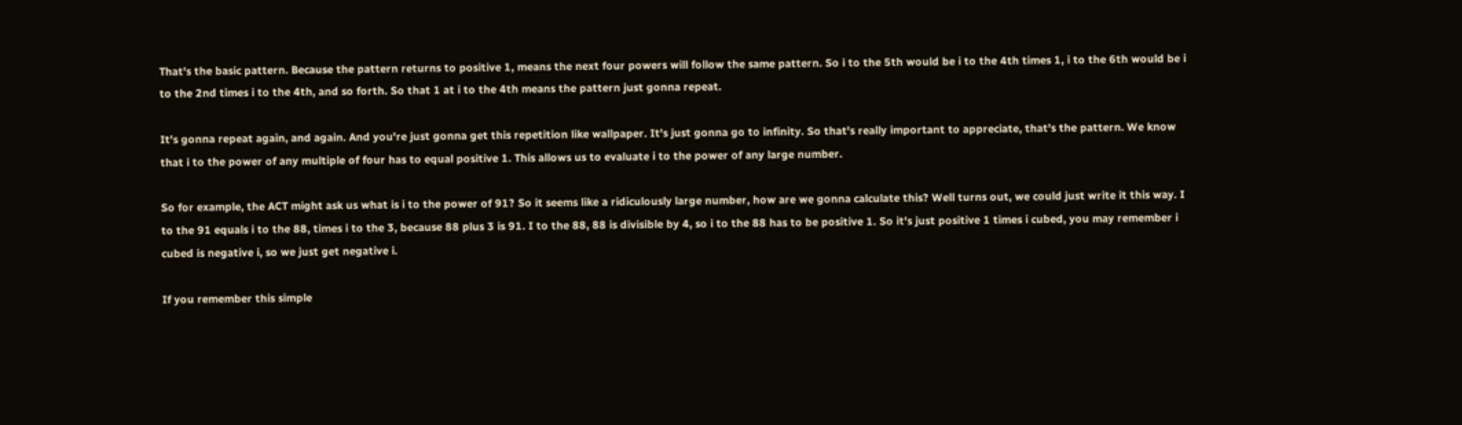That's the basic pattern. Because the pattern returns to positive 1, means the next four powers will follow the same pattern. So i to the 5th would be i to the 4th times 1, i to the 6th would be i to the 2nd times i to the 4th, and so forth. So that 1 at i to the 4th means the pattern just gonna repeat.

It's gonna repeat again, and again. And you're just gonna get this repetition like wallpaper. It's just gonna go to infinity. So that's really important to appreciate, that's the pattern. We know that i to the power of any multiple of four has to equal positive 1. This allows us to evaluate i to the power of any large number.

So for example, the ACT might ask us what is i to the power of 91? So it seems like a ridiculously large number, how are we gonna calculate this? Well turns out, we could just write it this way. I to the 91 equals i to the 88, times i to the 3, because 88 plus 3 is 91. I to the 88, 88 is divisible by 4, so i to the 88 has to be positive 1. So it's just positive 1 times i cubed, you may remember i cubed is negative i, so we just get negative i.

If you remember this simple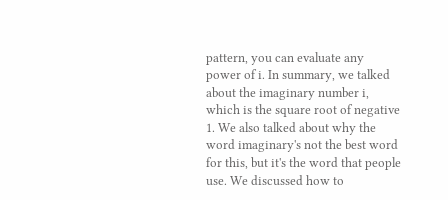pattern, you can evaluate any power of i. In summary, we talked about the imaginary number i, which is the square root of negative 1. We also talked about why the word imaginary's not the best word for this, but it's the word that people use. We discussed how to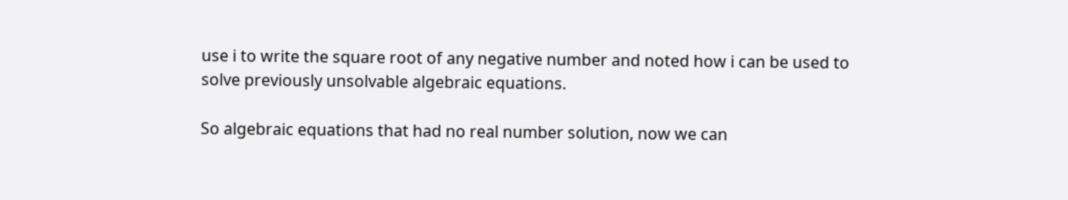use i to write the square root of any negative number and noted how i can be used to solve previously unsolvable algebraic equations.

So algebraic equations that had no real number solution, now we can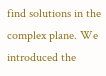find solutions in the complex plane. We introduced the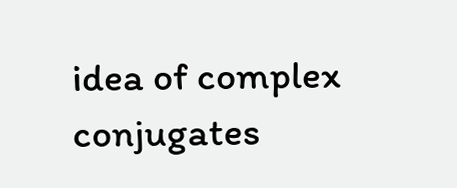idea of complex conjugates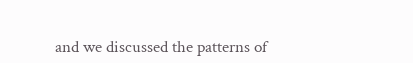and we discussed the patterns of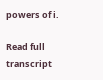powers of i.

Read full transcript